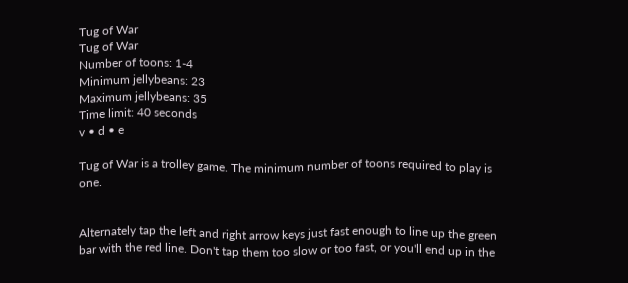Tug of War
Tug of War
Number of toons: 1-4
Minimum jellybeans: 23
Maximum jellybeans: 35
Time limit: 40 seconds
v • d • e

Tug of War is a trolley game. The minimum number of toons required to play is one.


Alternately tap the left and right arrow keys just fast enough to line up the green bar with the red line. Don't tap them too slow or too fast, or you'll end up in the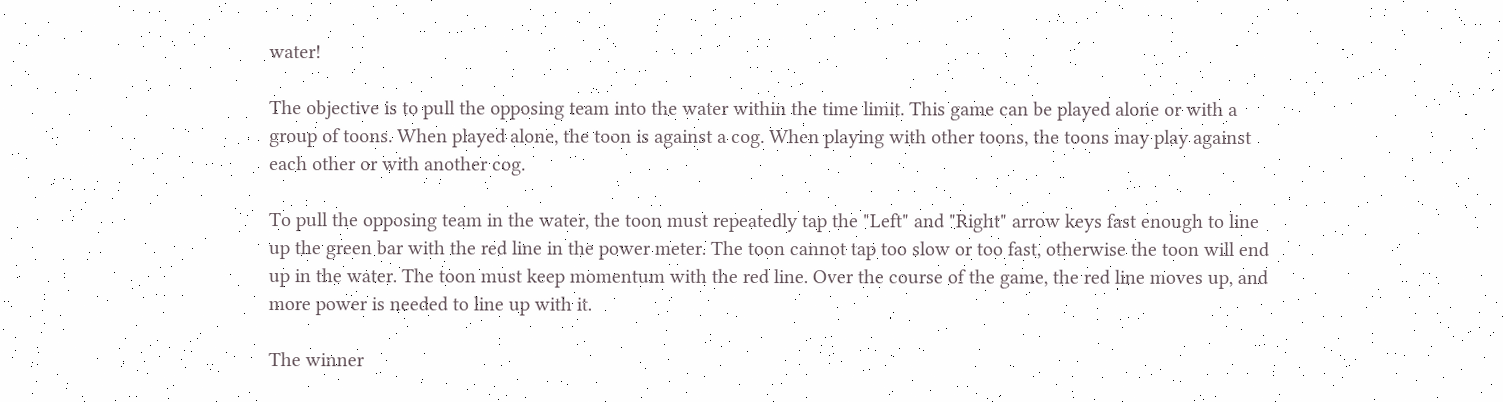water!

The objective is to pull the opposing team into the water within the time limit. This game can be played alone or with a group of toons. When played alone, the toon is against a cog. When playing with other toons, the toons may play against each other or with another cog.

To pull the opposing team in the water, the toon must repeatedly tap the "Left" and "Right" arrow keys fast enough to line up the green bar with the red line in the power meter. The toon cannot tap too slow or too fast, otherwise the toon will end up in the water. The toon must keep momentum with the red line. Over the course of the game, the red line moves up, and more power is needed to line up with it.

The winner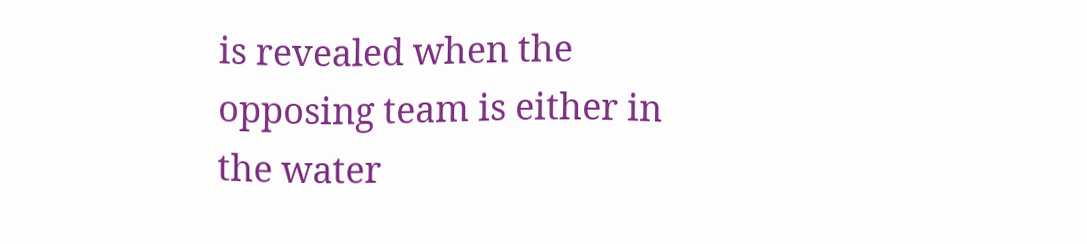is revealed when the opposing team is either in the water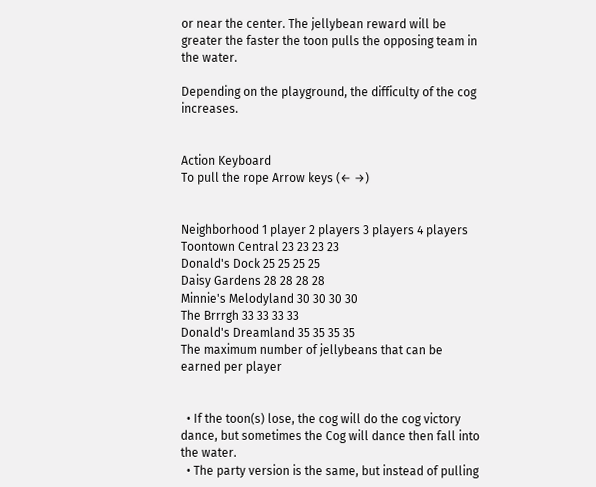or near the center. The jellybean reward will be greater the faster the toon pulls the opposing team in the water.

Depending on the playground, the difficulty of the cog increases.


Action Keyboard
To pull the rope Arrow keys (← →)


Neighborhood 1 player 2 players 3 players 4 players
Toontown Central 23 23 23 23
Donald's Dock 25 25 25 25
Daisy Gardens 28 28 28 28
Minnie's Melodyland 30 30 30 30
The Brrrgh 33 33 33 33
Donald's Dreamland 35 35 35 35
The maximum number of jellybeans that can be earned per player


  • If the toon(s) lose, the cog will do the cog victory dance, but sometimes the Cog will dance then fall into the water.
  • The party version is the same, but instead of pulling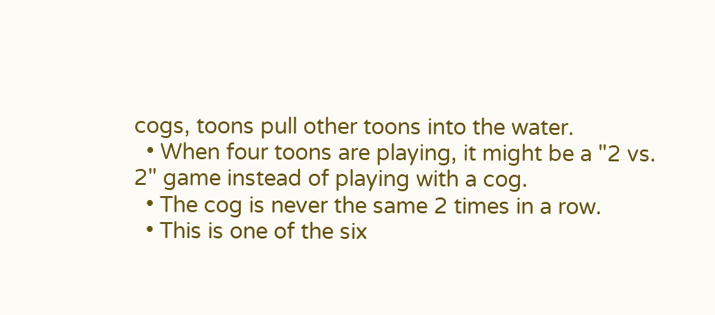cogs, toons pull other toons into the water.
  • When four toons are playing, it might be a "2 vs. 2" game instead of playing with a cog.
  • The cog is never the same 2 times in a row.
  • This is one of the six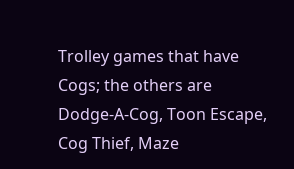Trolley games that have Cogs; the others are Dodge-A-Cog, Toon Escape, Cog Thief, Maze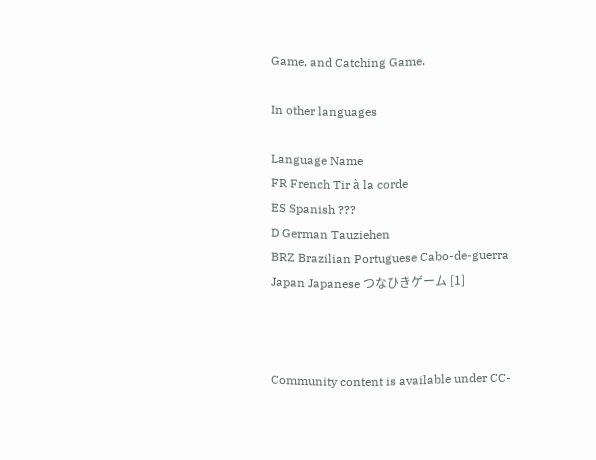Game, and Catching Game.

In other languages

Language Name
FR French Tir à la corde
ES Spanish ???
D German Tauziehen
BRZ Brazilian Portuguese Cabo-de-guerra
Japan Japanese つなひきゲーム [1]



Community content is available under CC-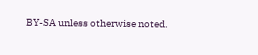BY-SA unless otherwise noted.